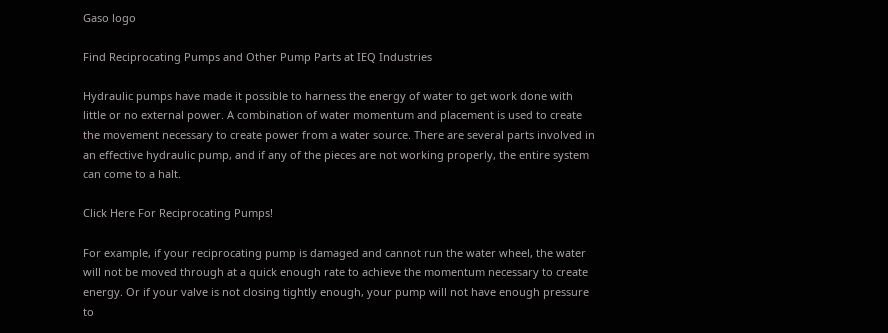Gaso logo

Find Reciprocating Pumps and Other Pump Parts at IEQ Industries

Hydraulic pumps have made it possible to harness the energy of water to get work done with little or no external power. A combination of water momentum and placement is used to create the movement necessary to create power from a water source. There are several parts involved in an effective hydraulic pump, and if any of the pieces are not working properly, the entire system can come to a halt.

Click Here For Reciprocating Pumps!

For example, if your reciprocating pump is damaged and cannot run the water wheel, the water will not be moved through at a quick enough rate to achieve the momentum necessary to create energy. Or if your valve is not closing tightly enough, your pump will not have enough pressure to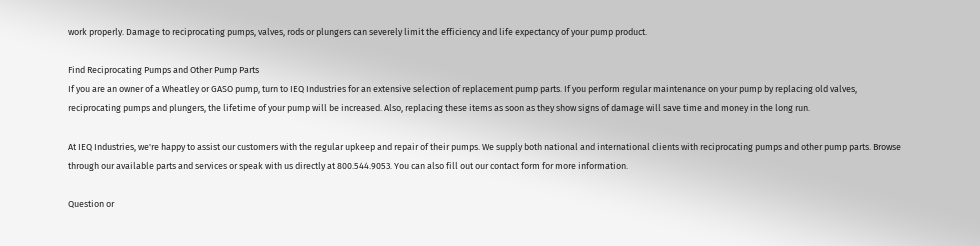work properly. Damage to reciprocating pumps, valves, rods or plungers can severely limit the efficiency and life expectancy of your pump product.

Find Reciprocating Pumps and Other Pump Parts
If you are an owner of a Wheatley or GASO pump, turn to IEQ Industries for an extensive selection of replacement pump parts. If you perform regular maintenance on your pump by replacing old valves, reciprocating pumps and plungers, the lifetime of your pump will be increased. Also, replacing these items as soon as they show signs of damage will save time and money in the long run.

At IEQ Industries, we're happy to assist our customers with the regular upkeep and repair of their pumps. We supply both national and international clients with reciprocating pumps and other pump parts. Browse through our available parts and services or speak with us directly at 800.544.9053. You can also fill out our contact form for more information.

Question or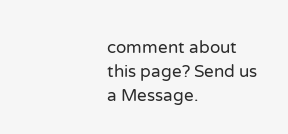comment about this page? Send us a Message.